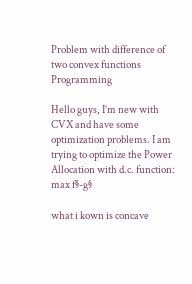Problem with difference of two convex functions Programming

Hello guys, I’m new with CVX and have some optimization problems. I am trying to optimize the Power
Allocation with d.c. function:
max f§-g§

what i kown is concave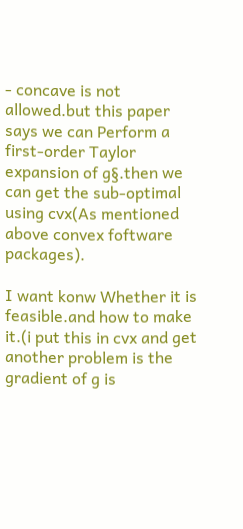- concave is not allowed.but this paper says we can Perform a first-order Taylor expansion of g§.then we can get the sub-optimal using cvx(As mentioned above convex foftware packages).

I want konw Whether it is feasible.and how to make it.(i put this in cvx and get another problem is the gradient of g is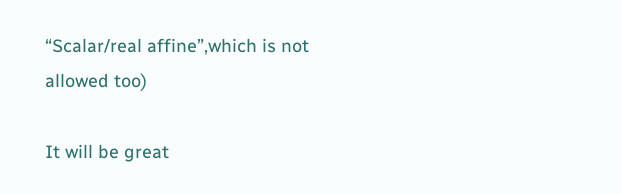“Scalar/real affine”,which is not allowed too)

It will be great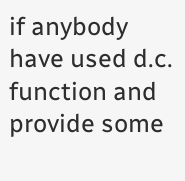if anybody have used d.c. function and provide some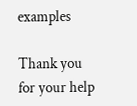examples

Thank you for your help